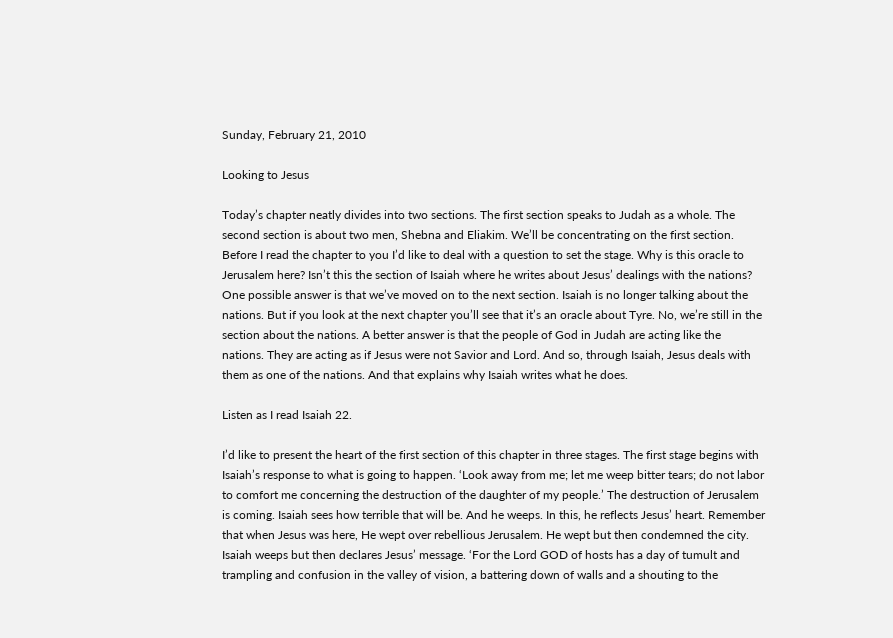Sunday, February 21, 2010

Looking to Jesus

Today’s chapter neatly divides into two sections. The first section speaks to Judah as a whole. The second section is about two men, Shebna and Eliakim. We’ll be concentrating on the first section. Before I read the chapter to you I’d like to deal with a question to set the stage. Why is this oracle to Jerusalem here? Isn’t this the section of Isaiah where he writes about Jesus’ dealings with the nations? One possible answer is that we’ve moved on to the next section. Isaiah is no longer talking about the nations. But if you look at the next chapter you’ll see that it’s an oracle about Tyre. No, we’re still in the section about the nations. A better answer is that the people of God in Judah are acting like the nations. They are acting as if Jesus were not Savior and Lord. And so, through Isaiah, Jesus deals with them as one of the nations. And that explains why Isaiah writes what he does.

Listen as I read Isaiah 22.

I’d like to present the heart of the first section of this chapter in three stages. The first stage begins with Isaiah’s response to what is going to happen. ‘Look away from me; let me weep bitter tears; do not labor to comfort me concerning the destruction of the daughter of my people.’ The destruction of Jerusalem is coming. Isaiah sees how terrible that will be. And he weeps. In this, he reflects Jesus’ heart. Remember that when Jesus was here, He wept over rebellious Jerusalem. He wept but then condemned the city. Isaiah weeps but then declares Jesus’ message. ‘For the Lord GOD of hosts has a day of tumult and trampling and confusion in the valley of vision, a battering down of walls and a shouting to the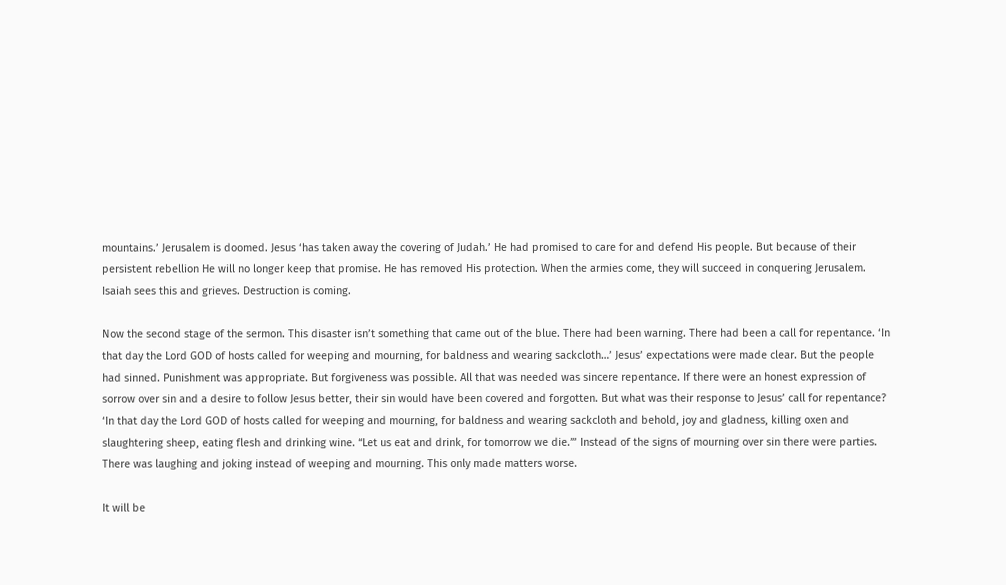mountains.’ Jerusalem is doomed. Jesus ‘has taken away the covering of Judah.’ He had promised to care for and defend His people. But because of their persistent rebellion He will no longer keep that promise. He has removed His protection. When the armies come, they will succeed in conquering Jerusalem. Isaiah sees this and grieves. Destruction is coming.

Now the second stage of the sermon. This disaster isn’t something that came out of the blue. There had been warning. There had been a call for repentance. ‘In that day the Lord GOD of hosts called for weeping and mourning, for baldness and wearing sackcloth…’ Jesus’ expectations were made clear. But the people had sinned. Punishment was appropriate. But forgiveness was possible. All that was needed was sincere repentance. If there were an honest expression of sorrow over sin and a desire to follow Jesus better, their sin would have been covered and forgotten. But what was their response to Jesus’ call for repentance? ‘In that day the Lord GOD of hosts called for weeping and mourning, for baldness and wearing sackcloth and behold, joy and gladness, killing oxen and slaughtering sheep, eating flesh and drinking wine. “Let us eat and drink, for tomorrow we die.”’ Instead of the signs of mourning over sin there were parties. There was laughing and joking instead of weeping and mourning. This only made matters worse.

It will be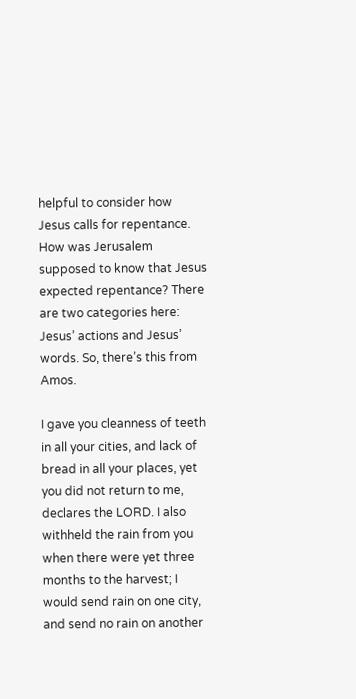helpful to consider how Jesus calls for repentance. How was Jerusalem supposed to know that Jesus expected repentance? There are two categories here: Jesus’ actions and Jesus’ words. So, there’s this from Amos.

I gave you cleanness of teeth in all your cities, and lack of bread in all your places, yet you did not return to me, declares the LORD. I also withheld the rain from you when there were yet three months to the harvest; I would send rain on one city, and send no rain on another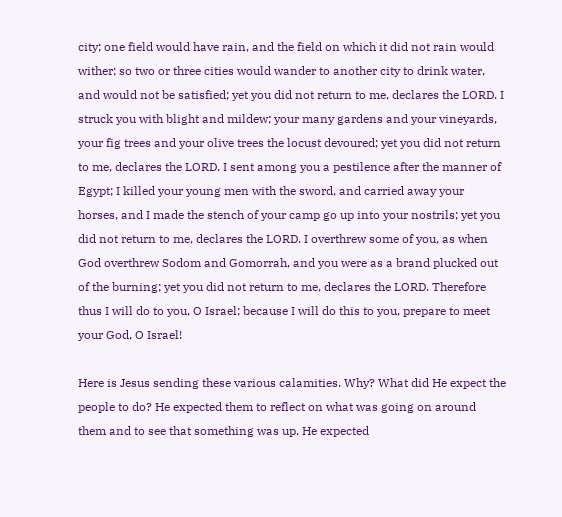city; one field would have rain, and the field on which it did not rain would wither; so two or three cities would wander to another city to drink water, and would not be satisfied; yet you did not return to me, declares the LORD. I struck you with blight and mildew; your many gardens and your vineyards, your fig trees and your olive trees the locust devoured; yet you did not return to me, declares the LORD. I sent among you a pestilence after the manner of Egypt; I killed your young men with the sword, and carried away your horses, and I made the stench of your camp go up into your nostrils; yet you did not return to me, declares the LORD. I overthrew some of you, as when God overthrew Sodom and Gomorrah, and you were as a brand plucked out of the burning; yet you did not return to me, declares the LORD. Therefore thus I will do to you, O Israel; because I will do this to you, prepare to meet your God, O Israel!

Here is Jesus sending these various calamities. Why? What did He expect the people to do? He expected them to reflect on what was going on around them and to see that something was up. He expected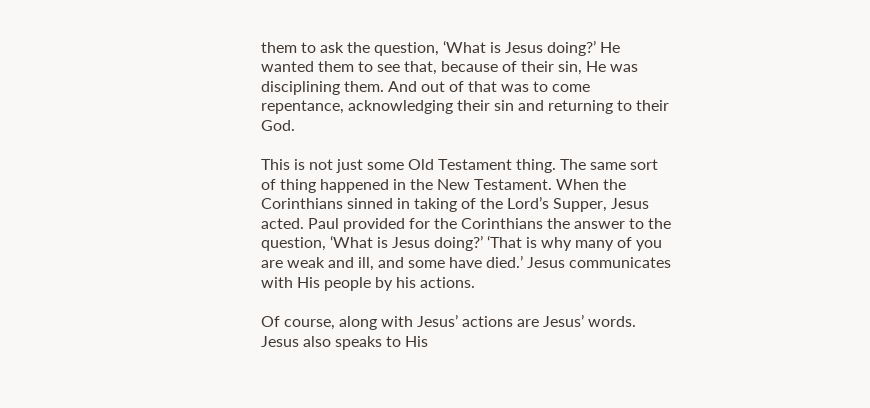them to ask the question, ‘What is Jesus doing?’ He wanted them to see that, because of their sin, He was disciplining them. And out of that was to come repentance, acknowledging their sin and returning to their God.

This is not just some Old Testament thing. The same sort of thing happened in the New Testament. When the Corinthians sinned in taking of the Lord’s Supper, Jesus acted. Paul provided for the Corinthians the answer to the question, ‘What is Jesus doing?’ ‘That is why many of you are weak and ill, and some have died.’ Jesus communicates with His people by his actions.

Of course, along with Jesus’ actions are Jesus’ words. Jesus also speaks to His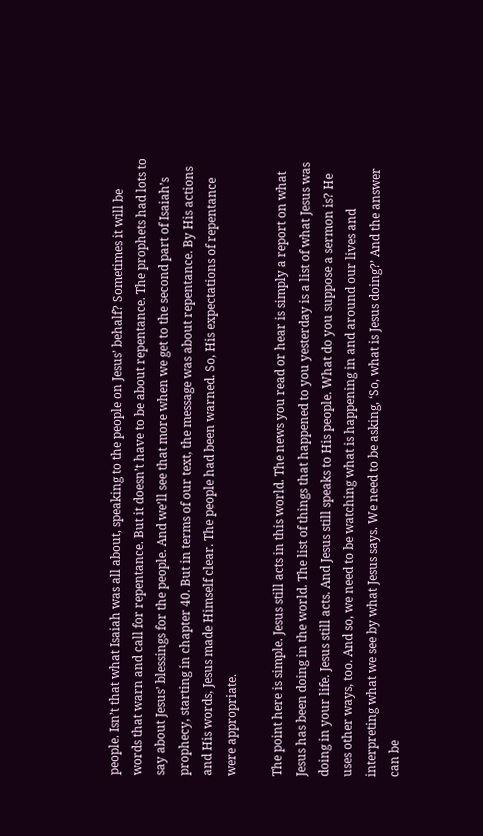people. Isn’t that what Isaiah was all about, speaking to the people on Jesus’ behalf? Sometimes it will be words that warn and call for repentance. But it doesn’t have to be about repentance. The prophets had lots to say about Jesus’ blessings for the people. And we’ll see that more when we get to the second part of Isaiah’s prophecy, starting in chapter 40. But in terms of our text, the message was about repentance. By His actions and His words, Jesus made Himself clear. The people had been warned. So, His expectations of repentance were appropriate.

The point here is simple. Jesus still acts in this world. The news you read or hear is simply a report on what Jesus has been doing in the world. The list of things that happened to you yesterday is a list of what Jesus was doing in your life. Jesus still acts. And Jesus still speaks to His people. What do you suppose a sermon is? He uses other ways, too. And so, we need to be watching what is happening in and around our lives and interpreting what we see by what Jesus says. We need to be asking, ‘So, what is Jesus doing?’ And the answer can be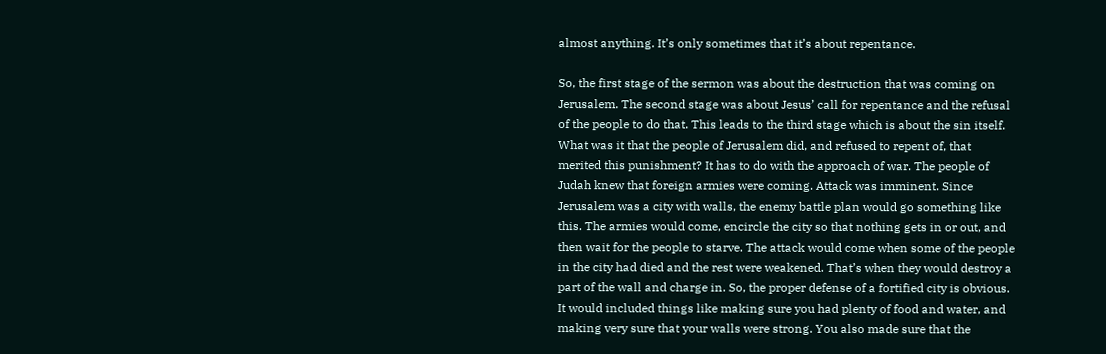almost anything. It’s only sometimes that it’s about repentance.

So, the first stage of the sermon was about the destruction that was coming on Jerusalem. The second stage was about Jesus’ call for repentance and the refusal of the people to do that. This leads to the third stage which is about the sin itself. What was it that the people of Jerusalem did, and refused to repent of, that merited this punishment? It has to do with the approach of war. The people of Judah knew that foreign armies were coming. Attack was imminent. Since Jerusalem was a city with walls, the enemy battle plan would go something like this. The armies would come, encircle the city so that nothing gets in or out, and then wait for the people to starve. The attack would come when some of the people in the city had died and the rest were weakened. That’s when they would destroy a part of the wall and charge in. So, the proper defense of a fortified city is obvious. It would included things like making sure you had plenty of food and water, and making very sure that your walls were strong. You also made sure that the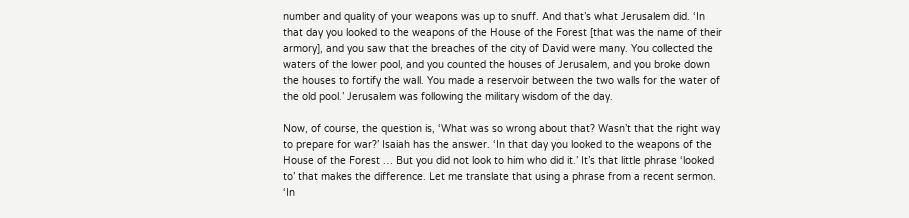number and quality of your weapons was up to snuff. And that’s what Jerusalem did. ‘In that day you looked to the weapons of the House of the Forest [that was the name of their armory], and you saw that the breaches of the city of David were many. You collected the waters of the lower pool, and you counted the houses of Jerusalem, and you broke down the houses to fortify the wall. You made a reservoir between the two walls for the water of the old pool.’ Jerusalem was following the military wisdom of the day.

Now, of course, the question is, ‘What was so wrong about that? Wasn’t that the right way to prepare for war?’ Isaiah has the answer. ‘In that day you looked to the weapons of the House of the Forest … But you did not look to him who did it.’ It’s that little phrase ‘looked to’ that makes the difference. Let me translate that using a phrase from a recent sermon. ‘In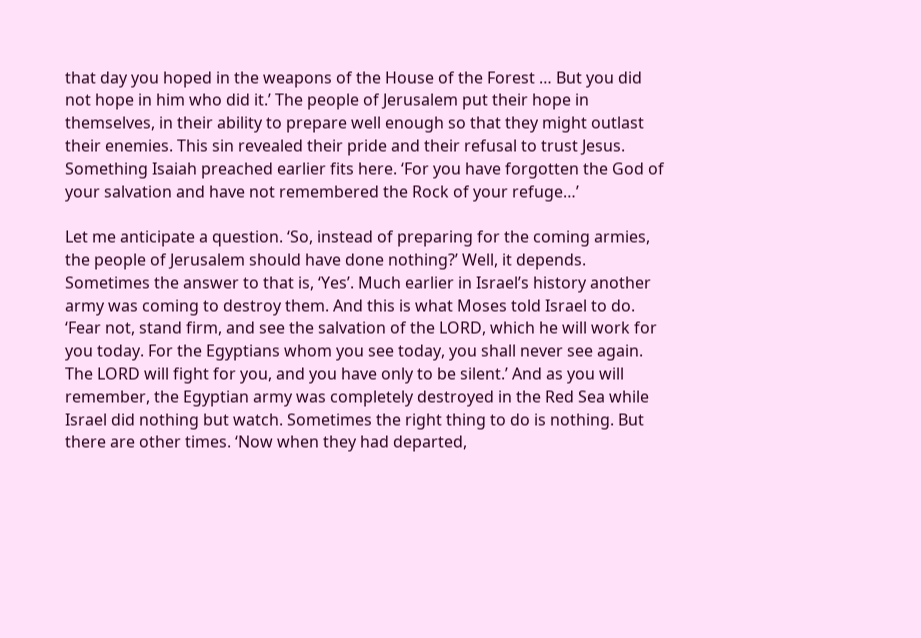that day you hoped in the weapons of the House of the Forest … But you did not hope in him who did it.’ The people of Jerusalem put their hope in themselves, in their ability to prepare well enough so that they might outlast their enemies. This sin revealed their pride and their refusal to trust Jesus. Something Isaiah preached earlier fits here. ‘For you have forgotten the God of your salvation and have not remembered the Rock of your refuge…’

Let me anticipate a question. ‘So, instead of preparing for the coming armies, the people of Jerusalem should have done nothing?’ Well, it depends. Sometimes the answer to that is, ‘Yes’. Much earlier in Israel’s history another army was coming to destroy them. And this is what Moses told Israel to do. ‘Fear not, stand firm, and see the salvation of the LORD, which he will work for you today. For the Egyptians whom you see today, you shall never see again. The LORD will fight for you, and you have only to be silent.’ And as you will remember, the Egyptian army was completely destroyed in the Red Sea while Israel did nothing but watch. Sometimes the right thing to do is nothing. But there are other times. ‘Now when they had departed,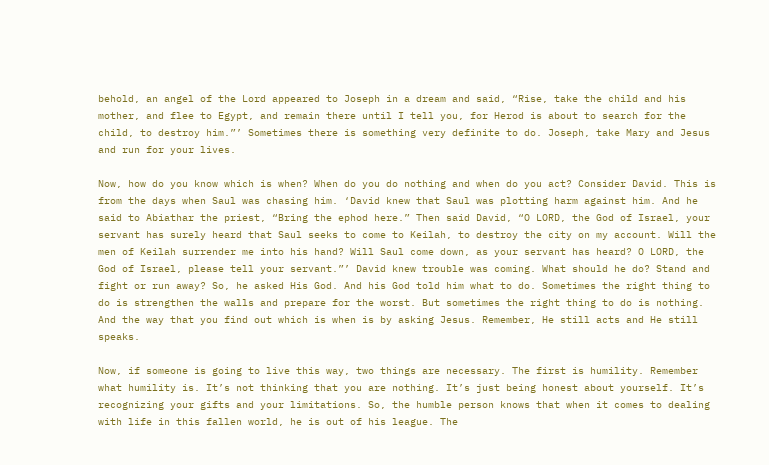behold, an angel of the Lord appeared to Joseph in a dream and said, “Rise, take the child and his mother, and flee to Egypt, and remain there until I tell you, for Herod is about to search for the child, to destroy him.”’ Sometimes there is something very definite to do. Joseph, take Mary and Jesus and run for your lives.

Now, how do you know which is when? When do you do nothing and when do you act? Consider David. This is from the days when Saul was chasing him. ‘David knew that Saul was plotting harm against him. And he said to Abiathar the priest, “Bring the ephod here.” Then said David, “O LORD, the God of Israel, your servant has surely heard that Saul seeks to come to Keilah, to destroy the city on my account. Will the men of Keilah surrender me into his hand? Will Saul come down, as your servant has heard? O LORD, the God of Israel, please tell your servant.”’ David knew trouble was coming. What should he do? Stand and fight or run away? So, he asked His God. And his God told him what to do. Sometimes the right thing to do is strengthen the walls and prepare for the worst. But sometimes the right thing to do is nothing. And the way that you find out which is when is by asking Jesus. Remember, He still acts and He still speaks.

Now, if someone is going to live this way, two things are necessary. The first is humility. Remember what humility is. It’s not thinking that you are nothing. It’s just being honest about yourself. It’s recognizing your gifts and your limitations. So, the humble person knows that when it comes to dealing with life in this fallen world, he is out of his league. The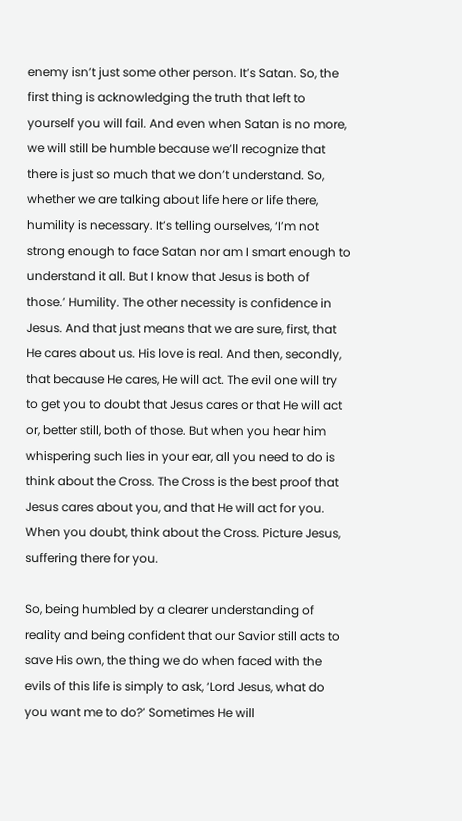enemy isn’t just some other person. It’s Satan. So, the first thing is acknowledging the truth that left to yourself you will fail. And even when Satan is no more, we will still be humble because we’ll recognize that there is just so much that we don’t understand. So, whether we are talking about life here or life there, humility is necessary. It’s telling ourselves, ‘I’m not strong enough to face Satan nor am I smart enough to understand it all. But I know that Jesus is both of those.’ Humility. The other necessity is confidence in Jesus. And that just means that we are sure, first, that He cares about us. His love is real. And then, secondly, that because He cares, He will act. The evil one will try to get you to doubt that Jesus cares or that He will act or, better still, both of those. But when you hear him whispering such lies in your ear, all you need to do is think about the Cross. The Cross is the best proof that Jesus cares about you, and that He will act for you. When you doubt, think about the Cross. Picture Jesus, suffering there for you.

So, being humbled by a clearer understanding of reality and being confident that our Savior still acts to save His own, the thing we do when faced with the evils of this life is simply to ask, ‘Lord Jesus, what do you want me to do?’ Sometimes He will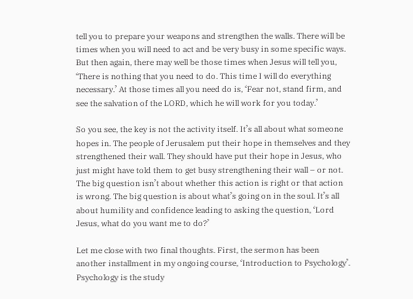tell you to prepare your weapons and strengthen the walls. There will be times when you will need to act and be very busy in some specific ways. But then again, there may well be those times when Jesus will tell you, ‘There is nothing that you need to do. This time I will do everything necessary.’ At those times all you need do is, ‘Fear not, stand firm, and see the salvation of the LORD, which he will work for you today.’

So you see, the key is not the activity itself. It’s all about what someone hopes in. The people of Jerusalem put their hope in themselves and they strengthened their wall. They should have put their hope in Jesus, who just might have told them to get busy strengthening their wall – or not. The big question isn’t about whether this action is right or that action is wrong. The big question is about what’s going on in the soul. It’s all about humility and confidence leading to asking the question, ‘Lord Jesus, what do you want me to do?’

Let me close with two final thoughts. First, the sermon has been another installment in my ongoing course, ‘Introduction to Psychology’. Psychology is the study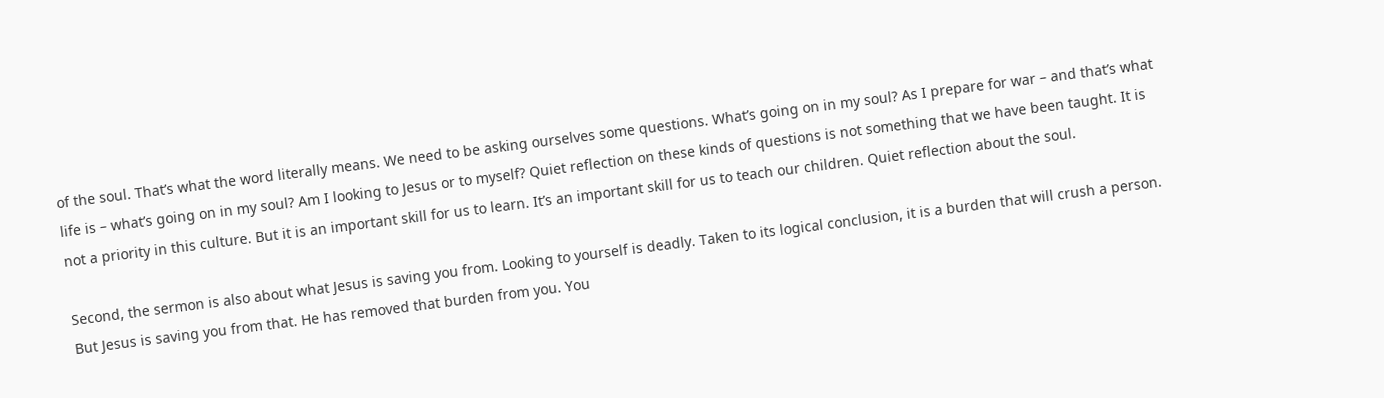of the soul. That’s what the word literally means. We need to be asking ourselves some questions. What’s going on in my soul? As I prepare for war – and that’s what life is – what’s going on in my soul? Am I looking to Jesus or to myself? Quiet reflection on these kinds of questions is not something that we have been taught. It is not a priority in this culture. But it is an important skill for us to learn. It’s an important skill for us to teach our children. Quiet reflection about the soul.

Second, the sermon is also about what Jesus is saving you from. Looking to yourself is deadly. Taken to its logical conclusion, it is a burden that will crush a person. But Jesus is saving you from that. He has removed that burden from you. You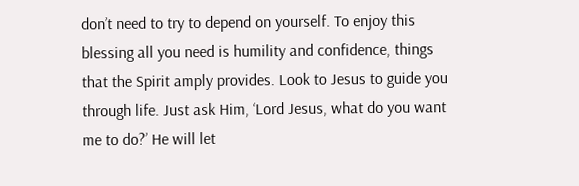don’t need to try to depend on yourself. To enjoy this blessing all you need is humility and confidence, things that the Spirit amply provides. Look to Jesus to guide you through life. Just ask Him, ‘Lord Jesus, what do you want me to do?’ He will let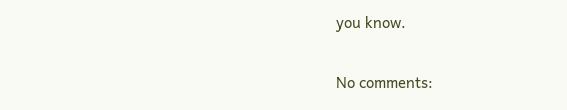you know.

No comments: